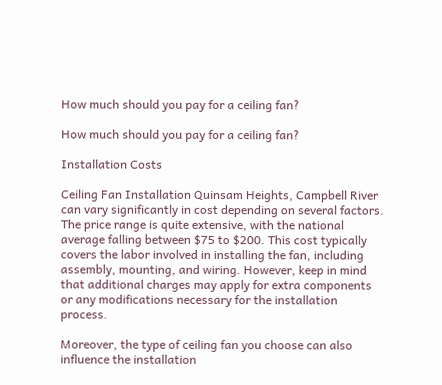How much should you pay for a ceiling fan?

How much should you pay for a ceiling fan?

Installation Costs

Ceiling Fan Installation Quinsam Heights, Campbell River can vary significantly in cost depending on several factors. The price range is quite extensive, with the national average falling between $75 to $200. This cost typically covers the labor involved in installing the fan, including assembly, mounting, and wiring. However, keep in mind that additional charges may apply for extra components or any modifications necessary for the installation process.

Moreover, the type of ceiling fan you choose can also influence the installation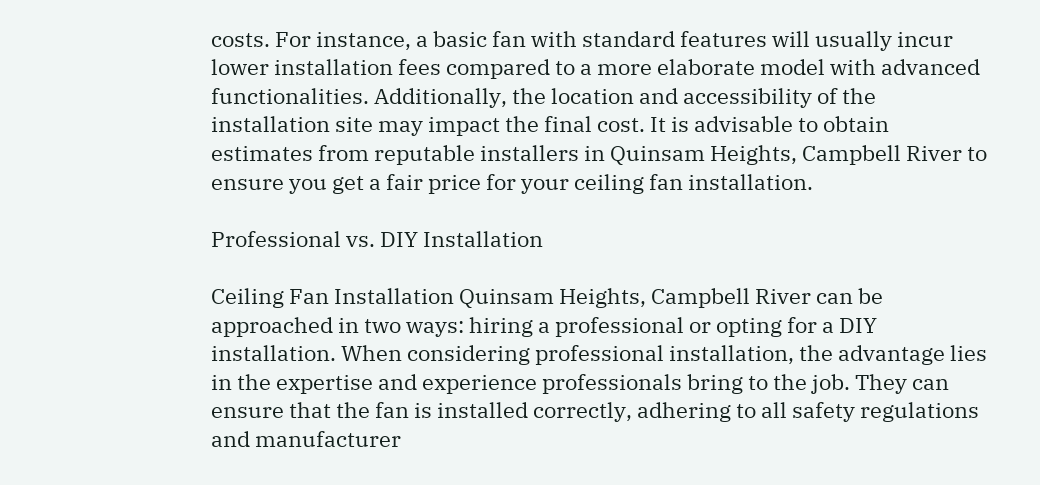costs. For instance, a basic fan with standard features will usually incur lower installation fees compared to a more elaborate model with advanced functionalities. Additionally, the location and accessibility of the installation site may impact the final cost. It is advisable to obtain estimates from reputable installers in Quinsam Heights, Campbell River to ensure you get a fair price for your ceiling fan installation.

Professional vs. DIY Installation

Ceiling Fan Installation Quinsam Heights, Campbell River can be approached in two ways: hiring a professional or opting for a DIY installation. When considering professional installation, the advantage lies in the expertise and experience professionals bring to the job. They can ensure that the fan is installed correctly, adhering to all safety regulations and manufacturer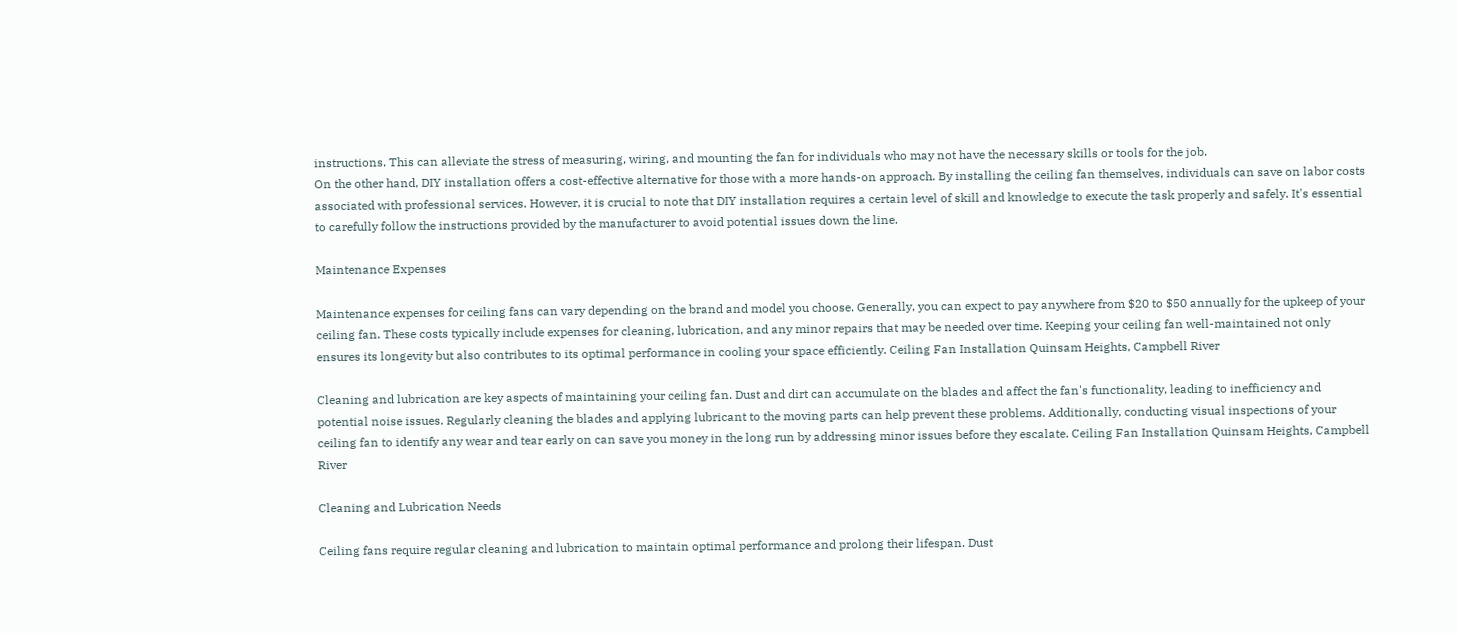instructions. This can alleviate the stress of measuring, wiring, and mounting the fan for individuals who may not have the necessary skills or tools for the job.
On the other hand, DIY installation offers a cost-effective alternative for those with a more hands-on approach. By installing the ceiling fan themselves, individuals can save on labor costs associated with professional services. However, it is crucial to note that DIY installation requires a certain level of skill and knowledge to execute the task properly and safely. It's essential to carefully follow the instructions provided by the manufacturer to avoid potential issues down the line.

Maintenance Expenses

Maintenance expenses for ceiling fans can vary depending on the brand and model you choose. Generally, you can expect to pay anywhere from $20 to $50 annually for the upkeep of your ceiling fan. These costs typically include expenses for cleaning, lubrication, and any minor repairs that may be needed over time. Keeping your ceiling fan well-maintained not only ensures its longevity but also contributes to its optimal performance in cooling your space efficiently. Ceiling Fan Installation Quinsam Heights, Campbell River

Cleaning and lubrication are key aspects of maintaining your ceiling fan. Dust and dirt can accumulate on the blades and affect the fan's functionality, leading to inefficiency and potential noise issues. Regularly cleaning the blades and applying lubricant to the moving parts can help prevent these problems. Additionally, conducting visual inspections of your ceiling fan to identify any wear and tear early on can save you money in the long run by addressing minor issues before they escalate. Ceiling Fan Installation Quinsam Heights, Campbell River

Cleaning and Lubrication Needs

Ceiling fans require regular cleaning and lubrication to maintain optimal performance and prolong their lifespan. Dust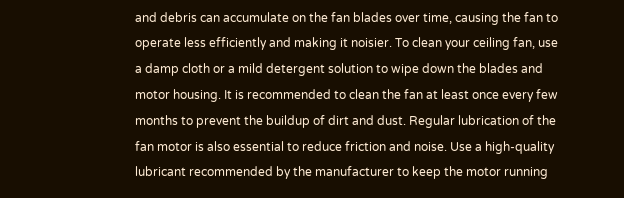and debris can accumulate on the fan blades over time, causing the fan to operate less efficiently and making it noisier. To clean your ceiling fan, use a damp cloth or a mild detergent solution to wipe down the blades and motor housing. It is recommended to clean the fan at least once every few months to prevent the buildup of dirt and dust. Regular lubrication of the fan motor is also essential to reduce friction and noise. Use a high-quality lubricant recommended by the manufacturer to keep the motor running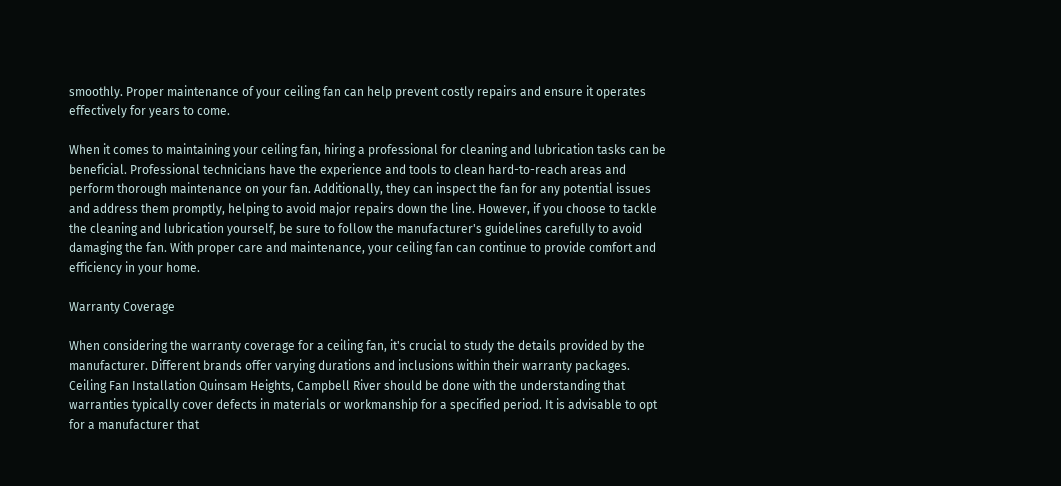smoothly. Proper maintenance of your ceiling fan can help prevent costly repairs and ensure it operates effectively for years to come.

When it comes to maintaining your ceiling fan, hiring a professional for cleaning and lubrication tasks can be beneficial. Professional technicians have the experience and tools to clean hard-to-reach areas and perform thorough maintenance on your fan. Additionally, they can inspect the fan for any potential issues and address them promptly, helping to avoid major repairs down the line. However, if you choose to tackle the cleaning and lubrication yourself, be sure to follow the manufacturer's guidelines carefully to avoid damaging the fan. With proper care and maintenance, your ceiling fan can continue to provide comfort and efficiency in your home.

Warranty Coverage

When considering the warranty coverage for a ceiling fan, it's crucial to study the details provided by the manufacturer. Different brands offer varying durations and inclusions within their warranty packages. Ceiling Fan Installation Quinsam Heights, Campbell River should be done with the understanding that warranties typically cover defects in materials or workmanship for a specified period. It is advisable to opt for a manufacturer that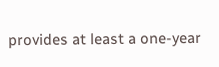provides at least a one-year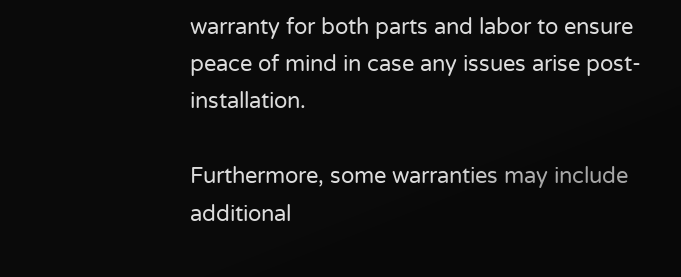warranty for both parts and labor to ensure peace of mind in case any issues arise post-installation.

Furthermore, some warranties may include additional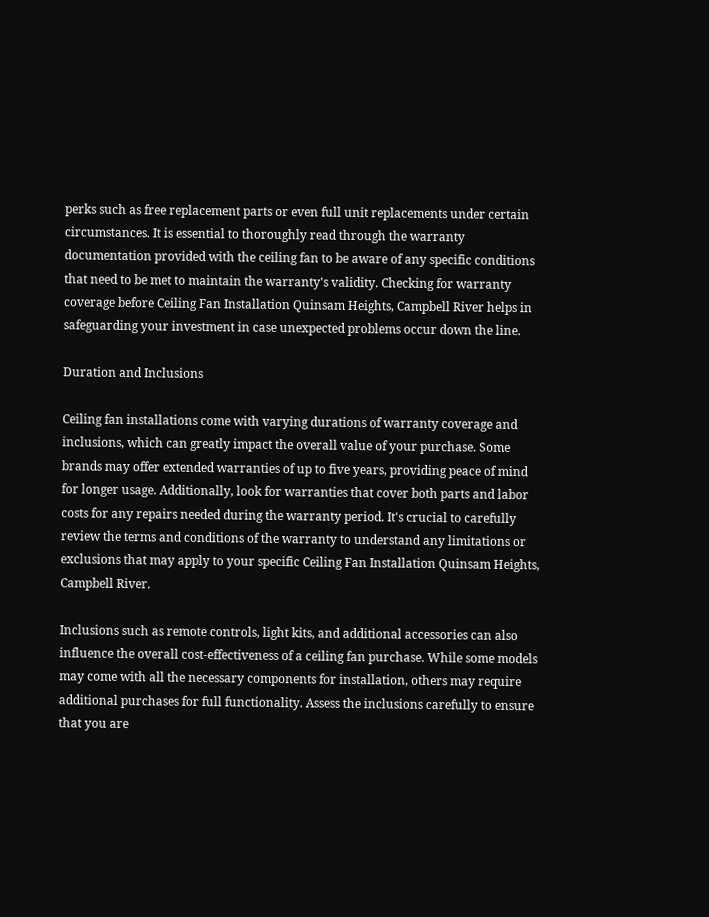perks such as free replacement parts or even full unit replacements under certain circumstances. It is essential to thoroughly read through the warranty documentation provided with the ceiling fan to be aware of any specific conditions that need to be met to maintain the warranty's validity. Checking for warranty coverage before Ceiling Fan Installation Quinsam Heights, Campbell River helps in safeguarding your investment in case unexpected problems occur down the line.

Duration and Inclusions

Ceiling fan installations come with varying durations of warranty coverage and inclusions, which can greatly impact the overall value of your purchase. Some brands may offer extended warranties of up to five years, providing peace of mind for longer usage. Additionally, look for warranties that cover both parts and labor costs for any repairs needed during the warranty period. It's crucial to carefully review the terms and conditions of the warranty to understand any limitations or exclusions that may apply to your specific Ceiling Fan Installation Quinsam Heights, Campbell River.

Inclusions such as remote controls, light kits, and additional accessories can also influence the overall cost-effectiveness of a ceiling fan purchase. While some models may come with all the necessary components for installation, others may require additional purchases for full functionality. Assess the inclusions carefully to ensure that you are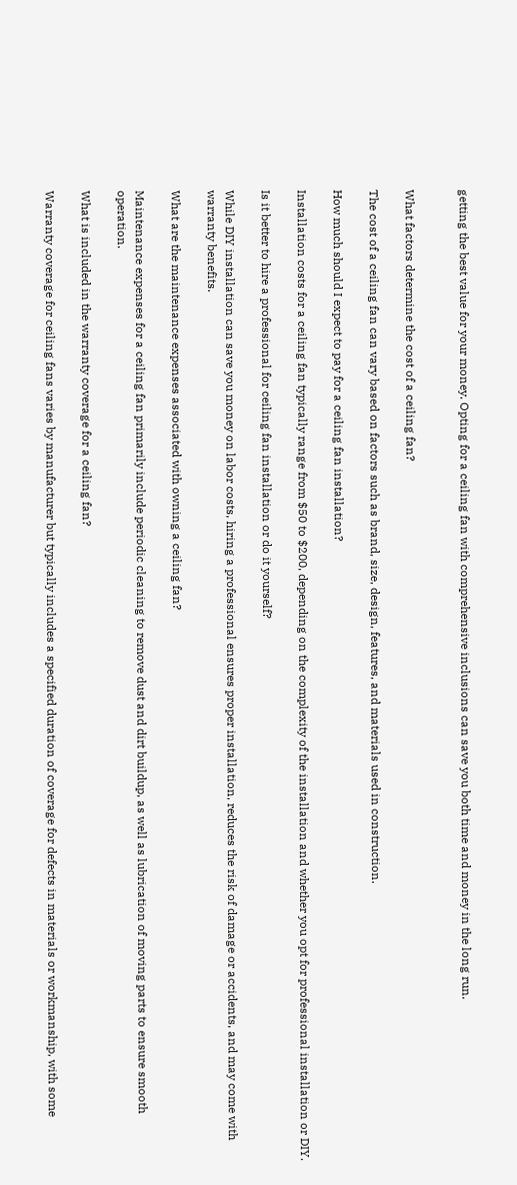getting the best value for your money. Opting for a ceiling fan with comprehensive inclusions can save you both time and money in the long run.


What factors determine the cost of a ceiling fan?

The cost of a ceiling fan can vary based on factors such as brand, size, design, features, and materials used in construction.

How much should I expect to pay for a ceiling fan installation?

Installation costs for a ceiling fan typically range from $50 to $200, depending on the complexity of the installation and whether you opt for professional installation or DIY.

Is it better to hire a professional for ceiling fan installation or do it yourself?

While DIY installation can save you money on labor costs, hiring a professional ensures proper installation, reduces the risk of damage or accidents, and may come with warranty benefits.

What are the maintenance expenses associated with owning a ceiling fan?

Maintenance expenses for a ceiling fan primarily include periodic cleaning to remove dust and dirt buildup, as well as lubrication of moving parts to ensure smooth operation.

What is included in the warranty coverage for a ceiling fan?

Warranty coverage for ceiling fans varies by manufacturer but typically includes a specified duration of coverage for defects in materials or workmanship, with some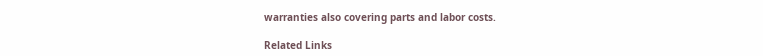warranties also covering parts and labor costs.

Related Links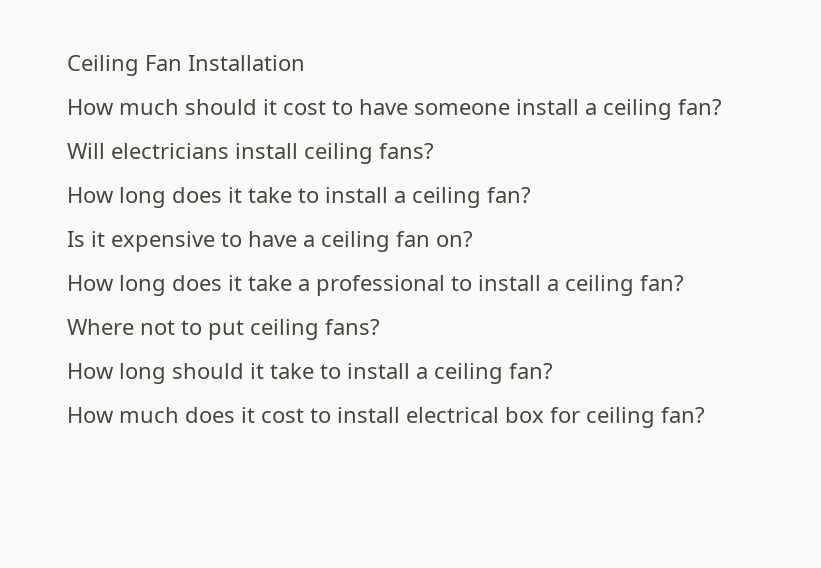Ceiling Fan Installation
How much should it cost to have someone install a ceiling fan?
Will electricians install ceiling fans?
How long does it take to install a ceiling fan?
Is it expensive to have a ceiling fan on?
How long does it take a professional to install a ceiling fan?
Where not to put ceiling fans?
How long should it take to install a ceiling fan?
How much does it cost to install electrical box for ceiling fan?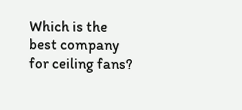Which is the best company for ceiling fans?